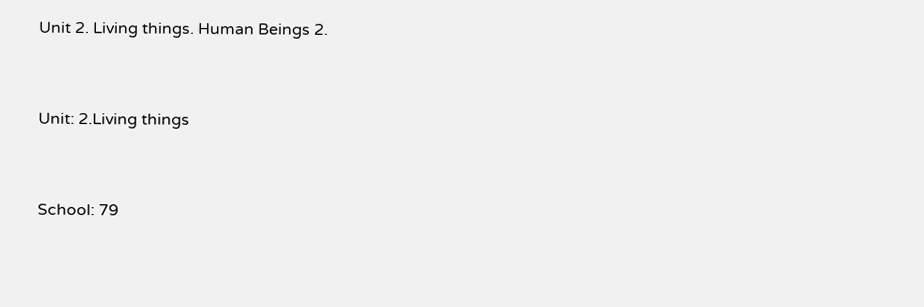Unit 2. Living things. Human Beings 2.


Unit: 2.Living things


School: 79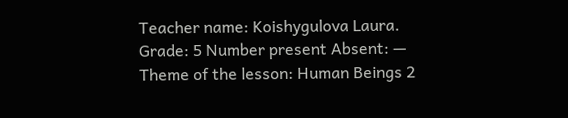Teacher name: Koishygulova Laura.
Grade: 5 Number present Absent: —
Theme of the lesson: Human Beings 2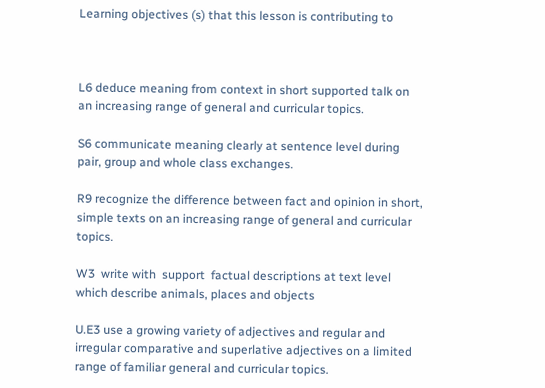Learning objectives (s) that this lesson is contributing to



L6 deduce meaning from context in short supported talk on an increasing range of general and curricular topics.

S6 communicate meaning clearly at sentence level during pair, group and whole class exchanges.

R9 recognize the difference between fact and opinion in short, simple texts on an increasing range of general and curricular topics.

W3  write with  support  factual descriptions at text level which describe animals, places and objects

U.E3 use a growing variety of adjectives and regular and irregular comparative and superlative adjectives on a limited range of familiar general and curricular topics.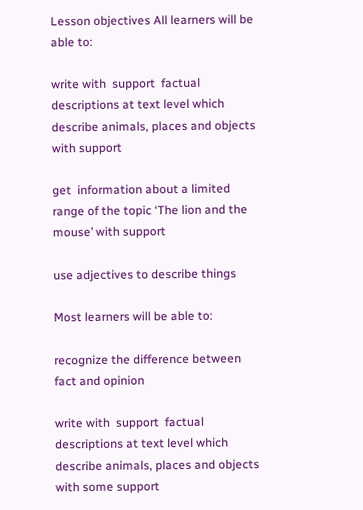Lesson objectives All learners will be able to:

write with  support  factual descriptions at text level which describe animals, places and objects with support

get  information about a limited range of the topic ‘The lion and the mouse’ with support

use adjectives to describe things

Most learners will be able to:

recognize the difference between fact and opinion

write with  support  factual descriptions at text level which describe animals, places and objects with some support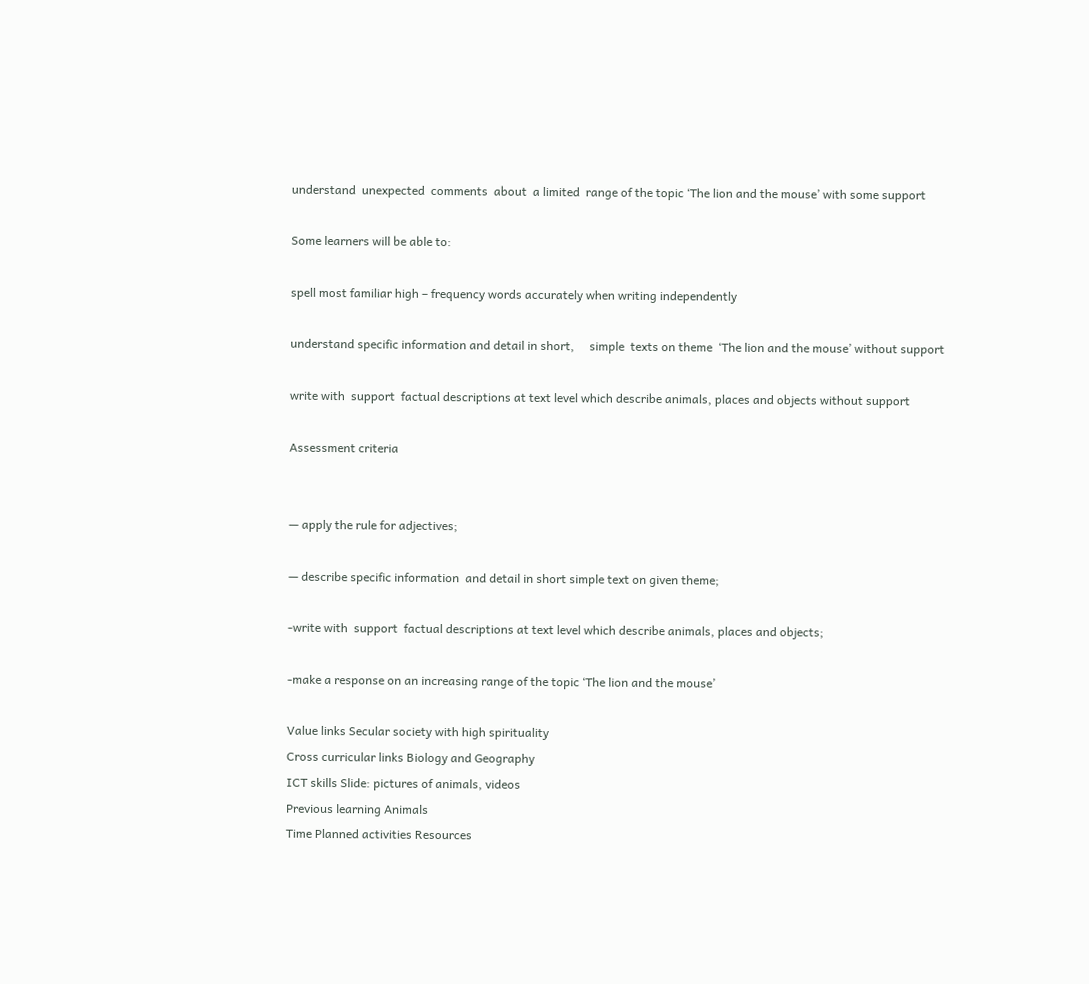understand  unexpected  comments  about  a limited  range of the topic ‘The lion and the mouse’ with some support

Some learners will be able to:

spell most familiar high – frequency words accurately when writing independently

understand specific information and detail in short,     simple  texts on theme  ‘The lion and the mouse’ without support

write with  support  factual descriptions at text level which describe animals, places and objects without support

Assessment criteria


— apply the rule for adjectives;

— describe specific information  and detail in short simple text on given theme;

-write with  support  factual descriptions at text level which describe animals, places and objects;

-make a response on an increasing range of the topic ‘The lion and the mouse’

Value links Secular society with high spirituality
Cross curricular links Biology and Geography
ICT skills Slide: pictures of animals, videos
Previous learning Animals
Time Planned activities Resources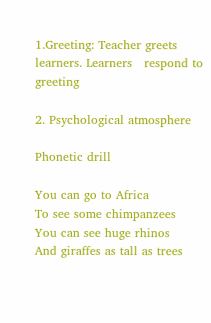1.Greeting: Teacher greets learners. Learners   respond to greeting

2. Psychological atmosphere

Phonetic drill

You can go to Africa
To see some chimpanzees
You can see huge rhinos
And giraffes as tall as trees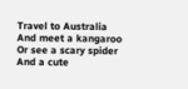Travel to Australia
And meet a kangaroo
Or see a scary spider
And a cute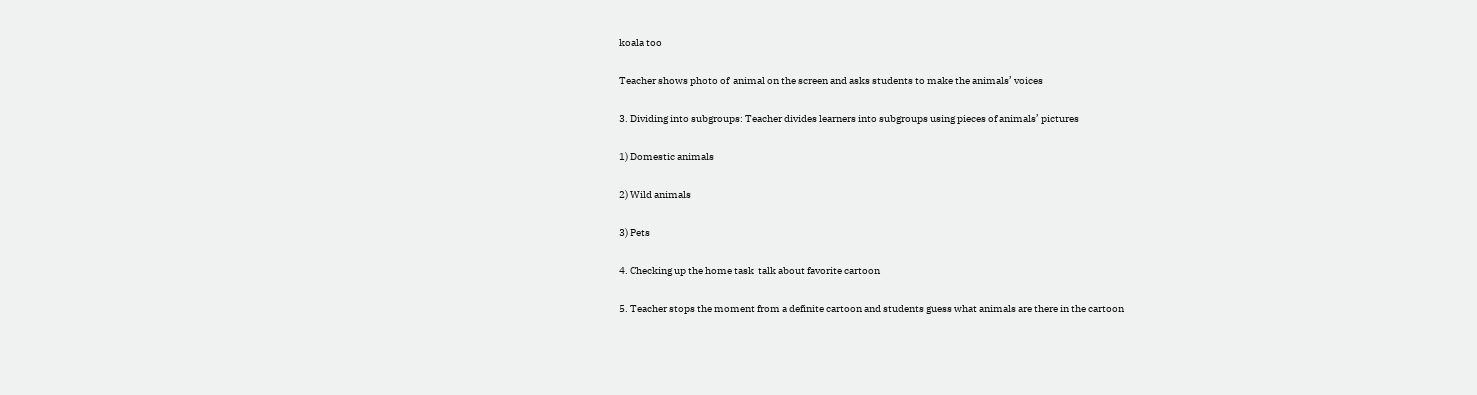koala too

Teacher shows photo of  animal on the screen and asks students to make the animals’ voices

3. Dividing into subgroups: Teacher divides learners into subgroups using pieces of animals’ pictures

1) Domestic animals

2) Wild animals

3) Pets

4. Checking up the home task  talk about favorite cartoon

5. Teacher stops the moment from a definite cartoon and students guess what animals are there in the cartoon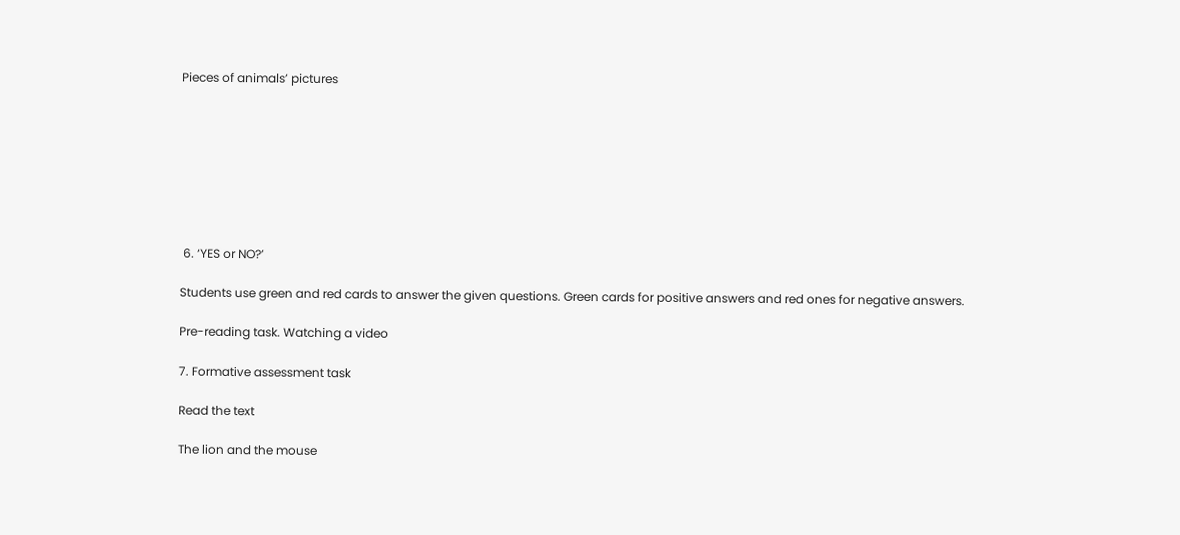Pieces of animals’ pictures








 6. ‘YES or NO?’

Students use green and red cards to answer the given questions. Green cards for positive answers and red ones for negative answers.

Pre-reading task. Watching a video

7. Formative assessment task

Read the text

The lion and the mouse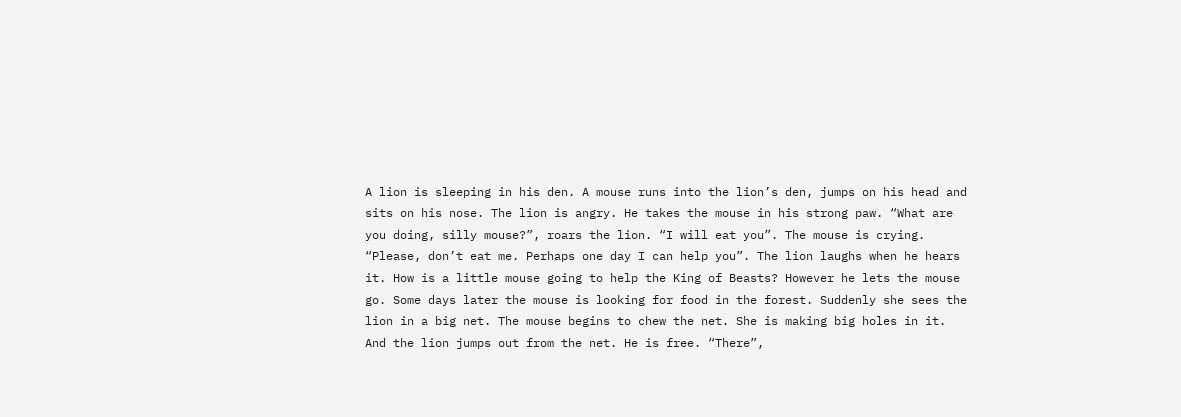A lion is sleeping in his den. A mouse runs into the lion’s den, jumps on his head and sits on his nose. The lion is angry. He takes the mouse in his strong paw. “What are you doing, silly mouse?”, roars the lion. “I will eat you”. The mouse is crying. “Please, don’t eat me. Perhaps one day I can help you”. The lion laughs when he hears it. How is a little mouse going to help the King of Beasts? However he lets the mouse go. Some days later the mouse is looking for food in the forest. Suddenly she sees the lion in a big net. The mouse begins to chew the net. She is making big holes in it. And the lion jumps out from the net. He is free. “There”,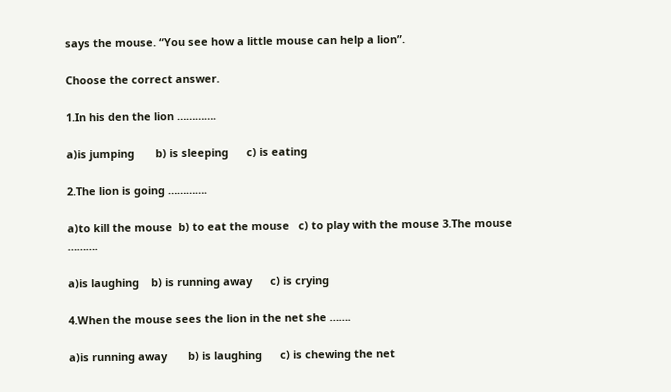says the mouse. “You see how a little mouse can help a lion”.

Choose the correct answer.

1.In his den the lion ………….

a)is jumping       b) is sleeping      c) is eating

2.The lion is going ………….

a)to kill the mouse  b) to eat the mouse   c) to play with the mouse 3.The mouse ……….

a)is laughing    b) is running away      c) is crying

4.When the mouse sees the lion in the net she …….

a)is running away       b) is laughing      c) is chewing the net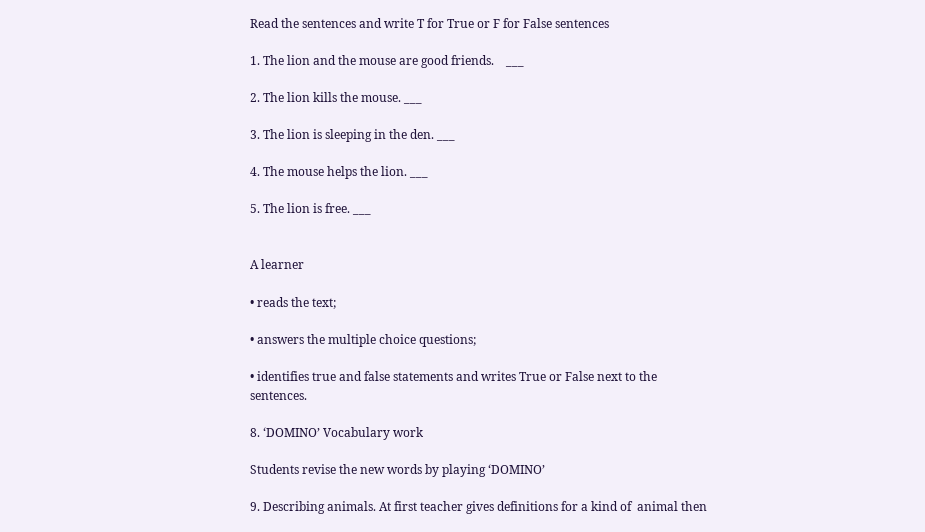Read the sentences and write T for True or F for False sentences

1. The lion and the mouse are good friends.    ___

2. The lion kills the mouse. ___

3. The lion is sleeping in the den. ___

4. The mouse helps the lion. ___

5. The lion is free. ___


A learner

• reads the text;

• answers the multiple choice questions;

• identifies true and false statements and writes True or False next to the sentences.

8. ‘DOMINO’ Vocabulary work

Students revise the new words by playing ‘DOMINO’

9. Describing animals. At first teacher gives definitions for a kind of  animal then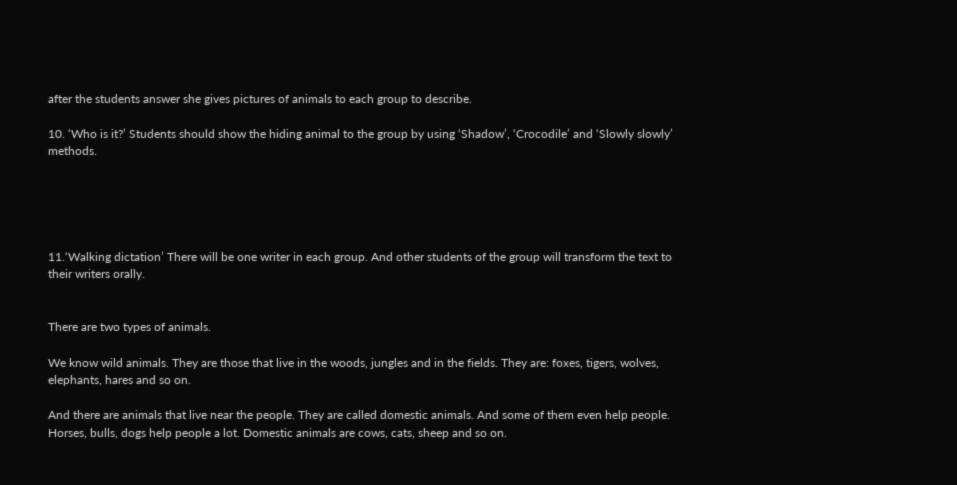after the students answer she gives pictures of animals to each group to describe.

10. ‘Who is it?’ Students should show the hiding animal to the group by using ‘Shadow’, ‘Crocodile’ and ‘Slowly slowly’ methods.





11.‘Walking dictation’ There will be one writer in each group. And other students of the group will transform the text to their writers orally.


There are two types of animals.

We know wild animals. They are those that live in the woods, jungles and in the fields. They are: foxes, tigers, wolves, elephants, hares and so on.

And there are animals that live near the people. They are called domestic animals. And some of them even help people. Horses, bulls, dogs help people a lot. Domestic animals are cows, cats, sheep and so on.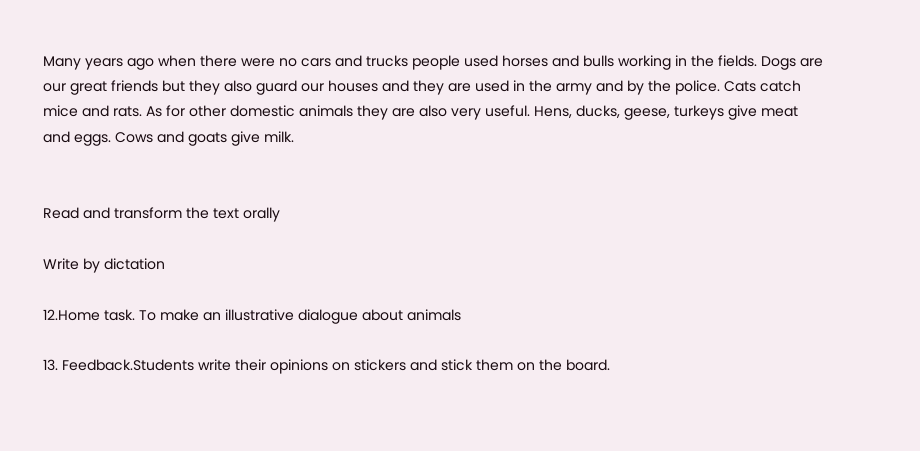Many years ago when there were no cars and trucks people used horses and bulls working in the fields. Dogs are our great friends but they also guard our houses and they are used in the army and by the police. Cats catch mice and rats. As for other domestic animals they are also very useful. Hens, ducks, geese, turkeys give meat and eggs. Cows and goats give milk.


Read and transform the text orally

Write by dictation

12.Home task. To make an illustrative dialogue about animals

13. Feedback.Students write their opinions on stickers and stick them on the board.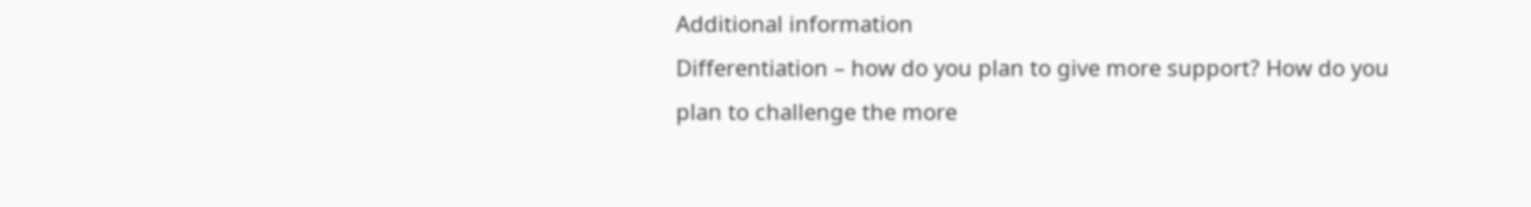Additional information
Differentiation – how do you plan to give more support? How do you plan to challenge the more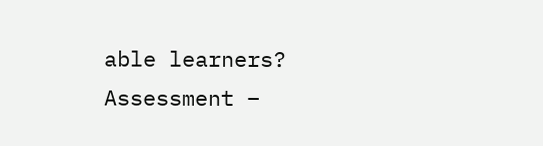able learners? Assessment –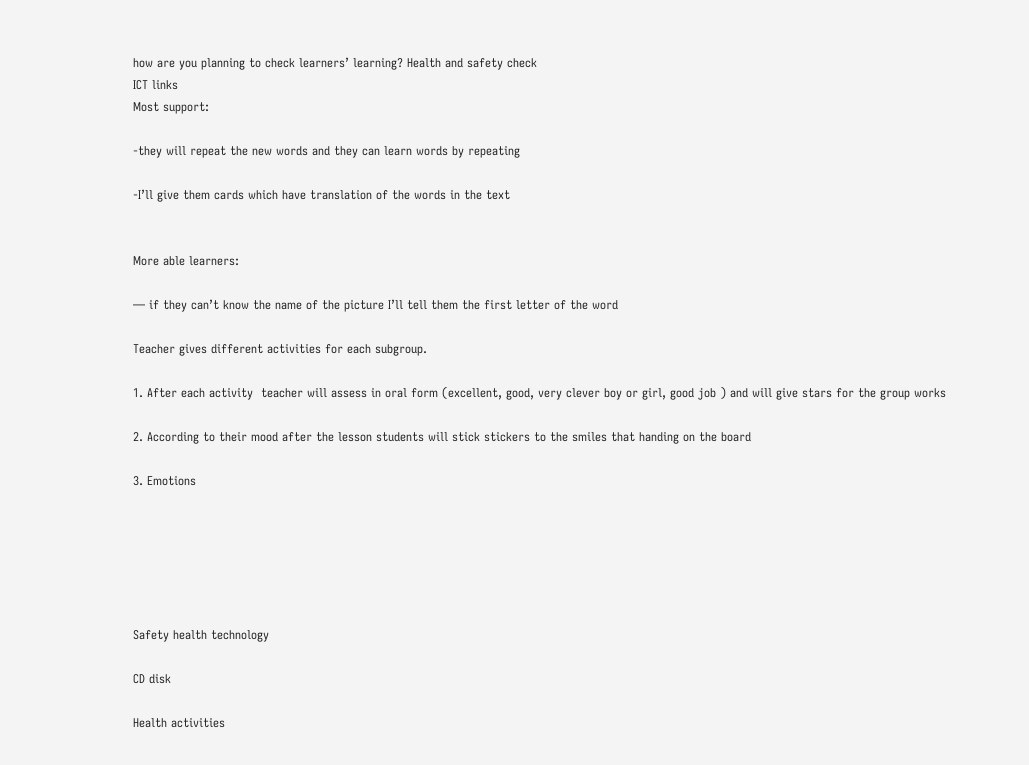how are you planning to check learners’ learning? Health and safety check
ICT links
Most support:

-they will repeat the new words and they can learn words by repeating

-I’ll give them cards which have translation of the words in the text


More able learners:

— if they can’t know the name of the picture I’ll tell them the first letter of the word

Teacher gives different activities for each subgroup.

1. After each activity  teacher will assess in oral form (excellent, good, very clever boy or girl, good job ) and will give stars for the group works

2. According to their mood after the lesson students will stick stickers to the smiles that handing on the board

3. Emotions






Safety health technology

CD disk

Health activities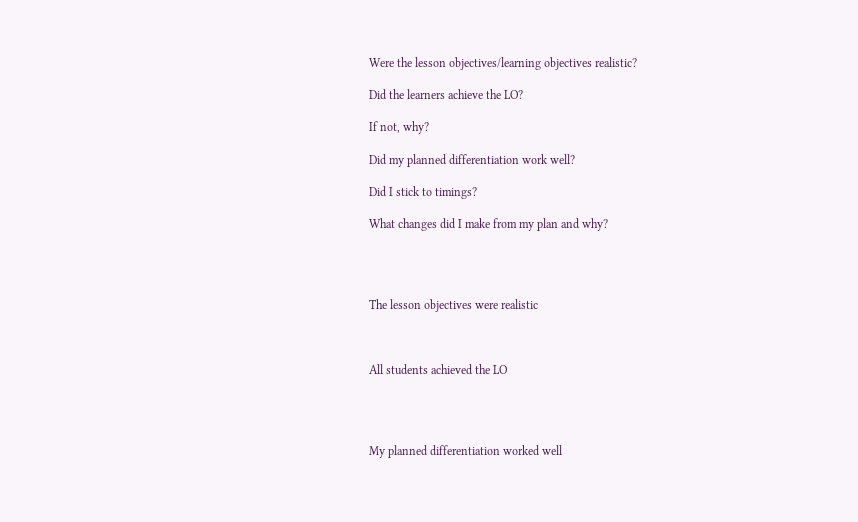Were the lesson objectives/learning objectives realistic?

Did the learners achieve the LO?

If not, why?

Did my planned differentiation work well?

Did I stick to timings?

What changes did I make from my plan and why?




The lesson objectives were realistic



All students achieved the LO




My planned differentiation worked well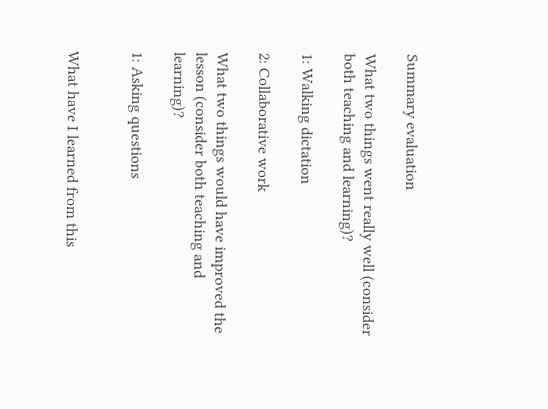Summary evaluation

What two things went really well (consider both teaching and learning)?

1: Walking dictation

2: Collaborative work

What two things would have improved the lesson (consider both teaching and learning)?

1: Asking questions


What have I learned from this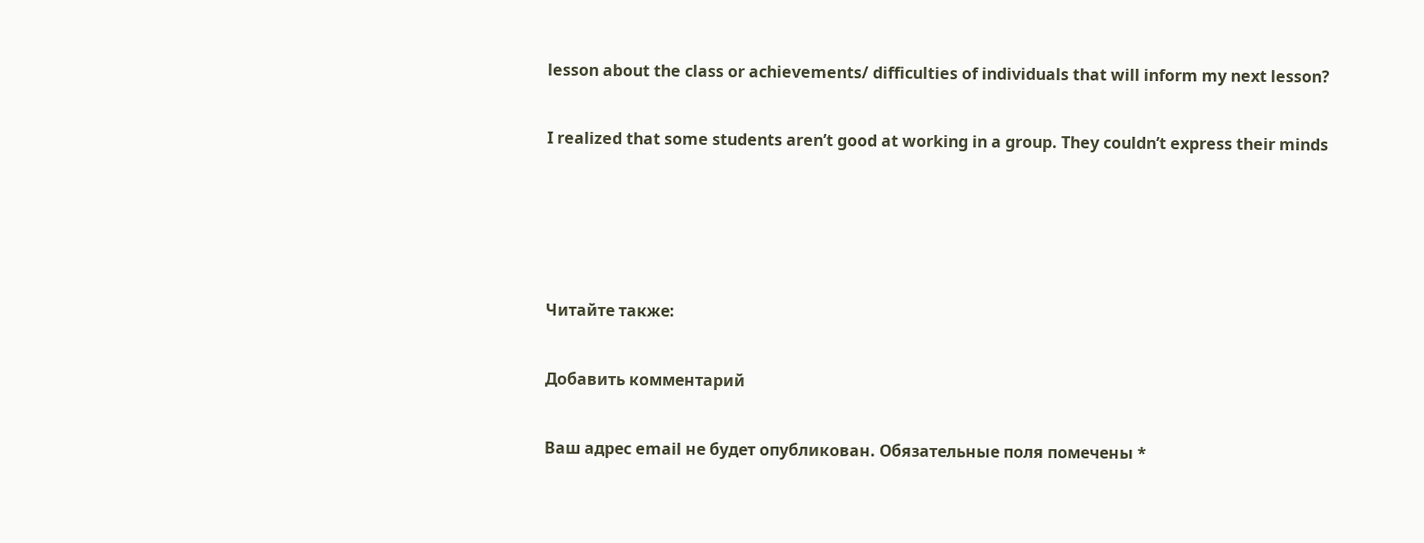lesson about the class or achievements/ difficulties of individuals that will inform my next lesson?

I realized that some students aren’t good at working in a group. They couldn’t express their minds




Читайте также:

Добавить комментарий

Ваш адрес email не будет опубликован. Обязательные поля помечены *